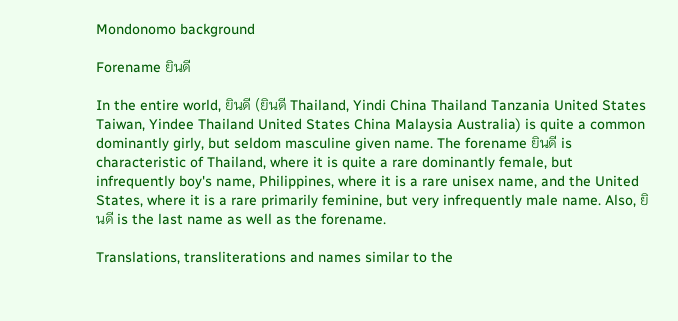Mondonomo background

Forename ยินดี

In the entire world, ยินดี (ยินดี Thailand, Yindi China Thailand Tanzania United States Taiwan, Yindee Thailand United States China Malaysia Australia) is quite a common dominantly girly, but seldom masculine given name. The forename ยินดี is characteristic of Thailand, where it is quite a rare dominantly female, but infrequently boy's name, Philippines, where it is a rare unisex name, and the United States, where it is a rare primarily feminine, but very infrequently male name. Also, ยินดี is the last name as well as the forename.

Translations, transliterations and names similar to the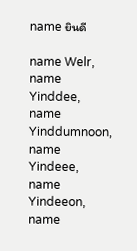name ยินดี

name Welr, name Yinddee, name Yinddumnoon, name Yindeee, name Yindeeon, name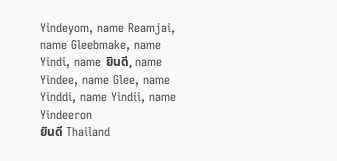Yindeyom, name Reamjai, name Gleebmake, name Yindi, name ยินดี, name Yindee, name Glee, name Yinddi, name Yindii, name Yindeeron
ยินดี Thailand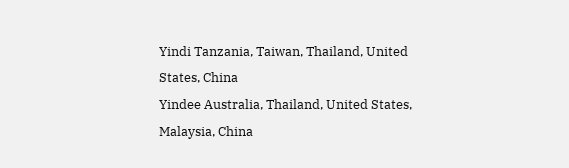Yindi Tanzania, Taiwan, Thailand, United States, China
Yindee Australia, Thailand, United States, Malaysia, China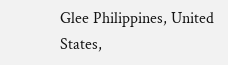Glee Philippines, United States,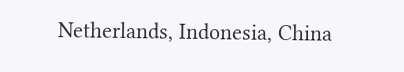Netherlands, Indonesia, China